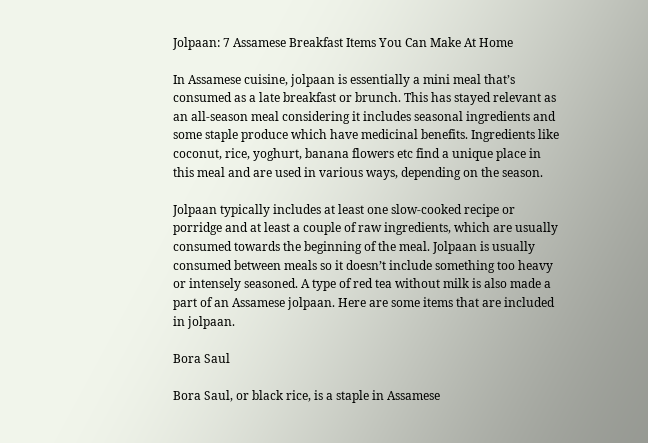Jolpaan: 7 Assamese Breakfast Items You Can Make At Home

In Assamese cuisine, jolpaan is essentially a mini meal that’s consumed as a late breakfast or brunch. This has stayed relevant as an all-season meal considering it includes seasonal ingredients and some staple produce which have medicinal benefits. Ingredients like coconut, rice, yoghurt, banana flowers etc find a unique place in this meal and are used in various ways, depending on the season.

Jolpaan typically includes at least one slow-cooked recipe or porridge and at least a couple of raw ingredients, which are usually consumed towards the beginning of the meal. Jolpaan is usually consumed between meals so it doesn’t include something too heavy or intensely seasoned. A type of red tea without milk is also made a part of an Assamese jolpaan. Here are some items that are included in jolpaan.

Bora Saul

Bora Saul, or black rice, is a staple in Assamese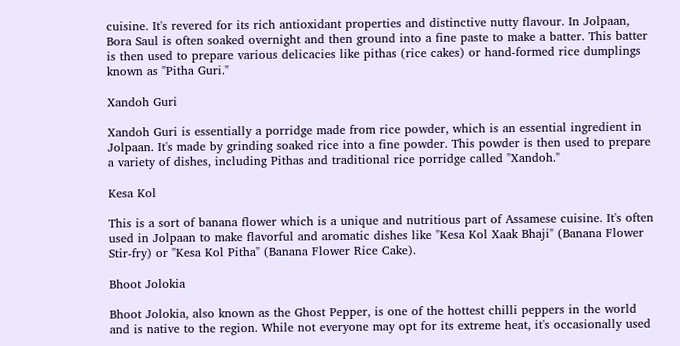cuisine. It's revered for its rich antioxidant properties and distinctive nutty flavour. In Jolpaan, Bora Saul is often soaked overnight and then ground into a fine paste to make a batter. This batter is then used to prepare various delicacies like pithas (rice cakes) or hand-formed rice dumplings known as "Pitha Guri."

Xandoh Guri

Xandoh Guri is essentially a porridge made from rice powder, which is an essential ingredient in Jolpaan. It's made by grinding soaked rice into a fine powder. This powder is then used to prepare a variety of dishes, including Pithas and traditional rice porridge called "Xandoh."

Kesa Kol

This is a sort of banana flower which is a unique and nutritious part of Assamese cuisine. It's often used in Jolpaan to make flavorful and aromatic dishes like "Kesa Kol Xaak Bhaji" (Banana Flower Stir-fry) or "Kesa Kol Pitha" (Banana Flower Rice Cake).

Bhoot Jolokia

Bhoot Jolokia, also known as the Ghost Pepper, is one of the hottest chilli peppers in the world and is native to the region. While not everyone may opt for its extreme heat, it's occasionally used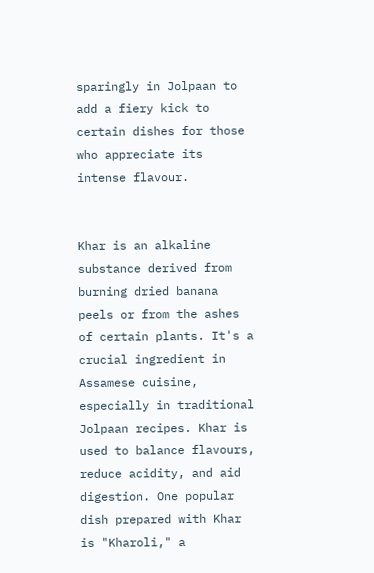sparingly in Jolpaan to add a fiery kick to certain dishes for those who appreciate its intense flavour.


Khar is an alkaline substance derived from burning dried banana peels or from the ashes of certain plants. It's a crucial ingredient in Assamese cuisine, especially in traditional Jolpaan recipes. Khar is used to balance flavours, reduce acidity, and aid digestion. One popular dish prepared with Khar is "Kharoli," a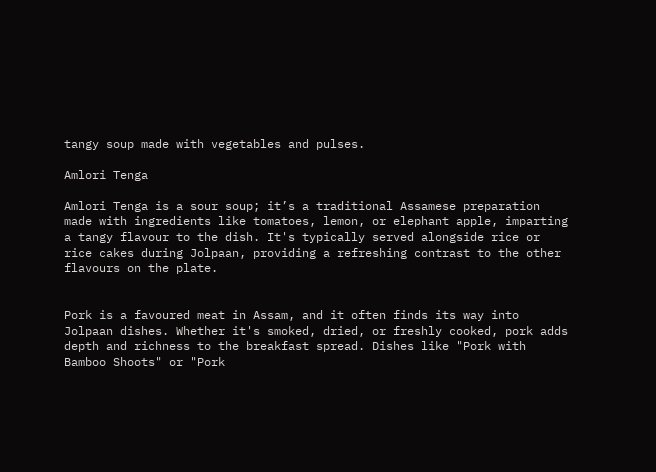tangy soup made with vegetables and pulses.

Amlori Tenga

Amlori Tenga is a sour soup; it’s a traditional Assamese preparation made with ingredients like tomatoes, lemon, or elephant apple, imparting a tangy flavour to the dish. It's typically served alongside rice or rice cakes during Jolpaan, providing a refreshing contrast to the other flavours on the plate.


Pork is a favoured meat in Assam, and it often finds its way into Jolpaan dishes. Whether it's smoked, dried, or freshly cooked, pork adds depth and richness to the breakfast spread. Dishes like "Pork with Bamboo Shoots" or "Pork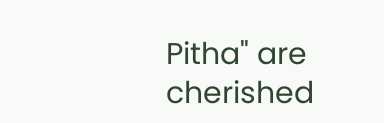Pitha" are cherished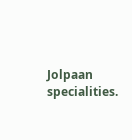Jolpaan specialities.